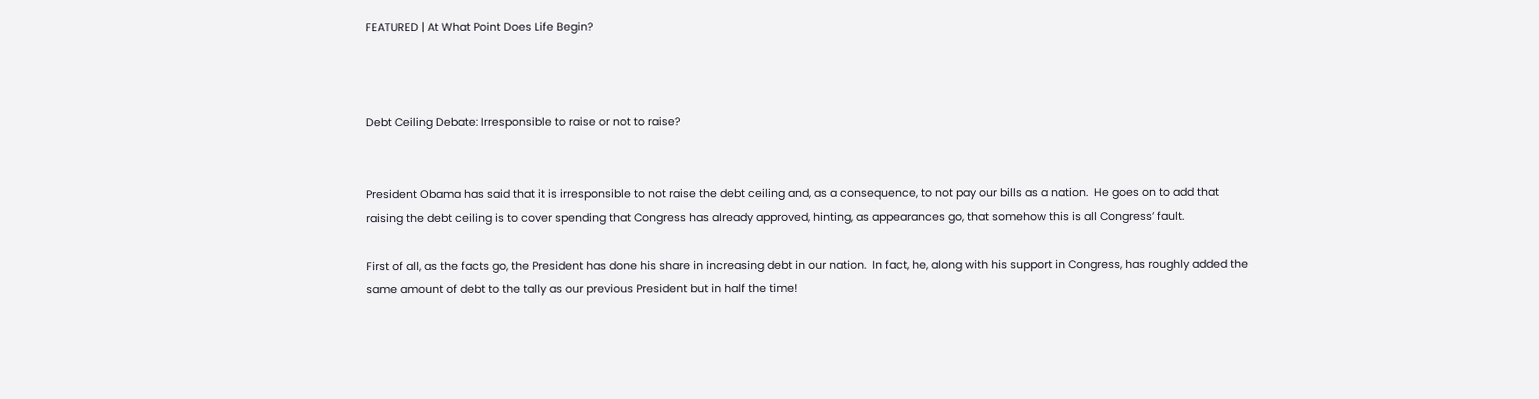FEATURED | At What Point Does Life Begin?



Debt Ceiling Debate: Irresponsible to raise or not to raise?


President Obama has said that it is irresponsible to not raise the debt ceiling and, as a consequence, to not pay our bills as a nation.  He goes on to add that raising the debt ceiling is to cover spending that Congress has already approved, hinting, as appearances go, that somehow this is all Congress’ fault.

First of all, as the facts go, the President has done his share in increasing debt in our nation.  In fact, he, along with his support in Congress, has roughly added the same amount of debt to the tally as our previous President but in half the time!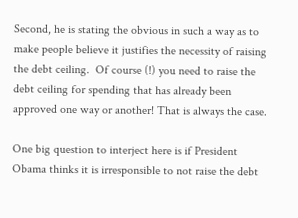Second, he is stating the obvious in such a way as to make people believe it justifies the necessity of raising the debt ceiling.  Of course (!) you need to raise the debt ceiling for spending that has already been approved one way or another! That is always the case.

One big question to interject here is if President Obama thinks it is irresponsible to not raise the debt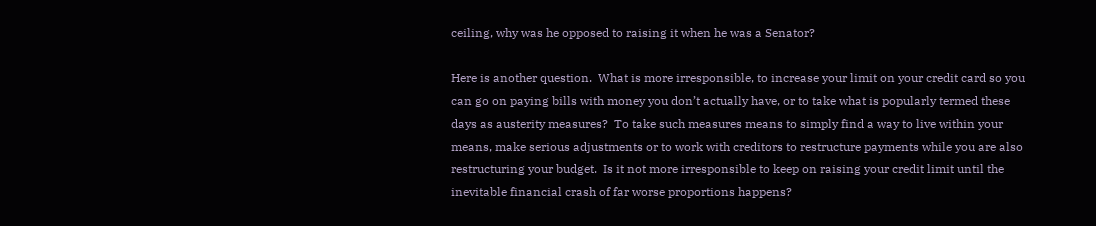ceiling, why was he opposed to raising it when he was a Senator?

Here is another question.  What is more irresponsible, to increase your limit on your credit card so you can go on paying bills with money you don’t actually have, or to take what is popularly termed these days as austerity measures?  To take such measures means to simply find a way to live within your means, make serious adjustments or to work with creditors to restructure payments while you are also restructuring your budget.  Is it not more irresponsible to keep on raising your credit limit until the inevitable financial crash of far worse proportions happens?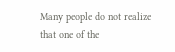Many people do not realize that one of the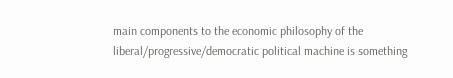main components to the economic philosophy of the liberal/progressive/democratic political machine is something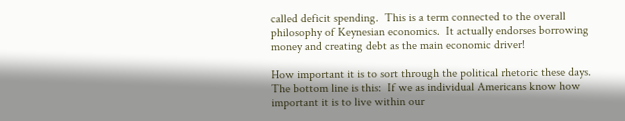called deficit spending.  This is a term connected to the overall philosophy of Keynesian economics.  It actually endorses borrowing money and creating debt as the main economic driver!

How important it is to sort through the political rhetoric these days.  The bottom line is this:  If we as individual Americans know how important it is to live within our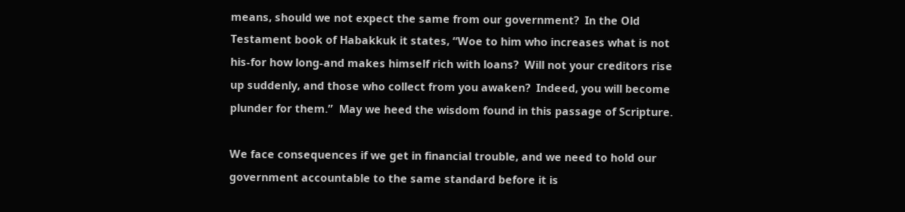means, should we not expect the same from our government?  In the Old Testament book of Habakkuk it states, “Woe to him who increases what is not his-for how long-and makes himself rich with loans?  Will not your creditors rise up suddenly, and those who collect from you awaken?  Indeed, you will become plunder for them.”  May we heed the wisdom found in this passage of Scripture.

We face consequences if we get in financial trouble, and we need to hold our government accountable to the same standard before it is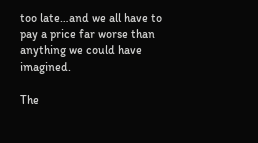too late…and we all have to pay a price far worse than anything we could have imagined.

The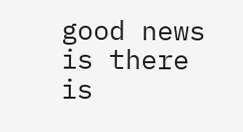good news is there is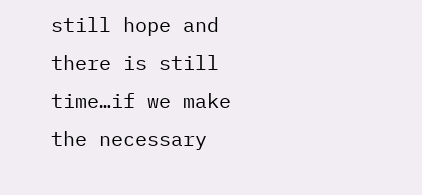still hope and there is still time…if we make the necessary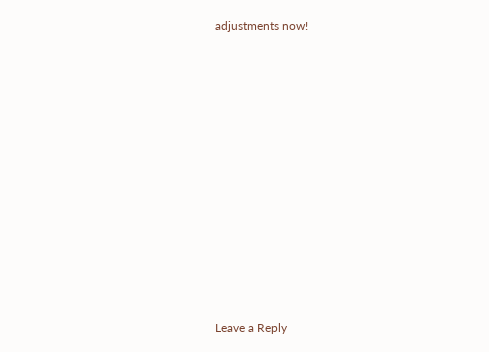adjustments now!













Leave a Reply